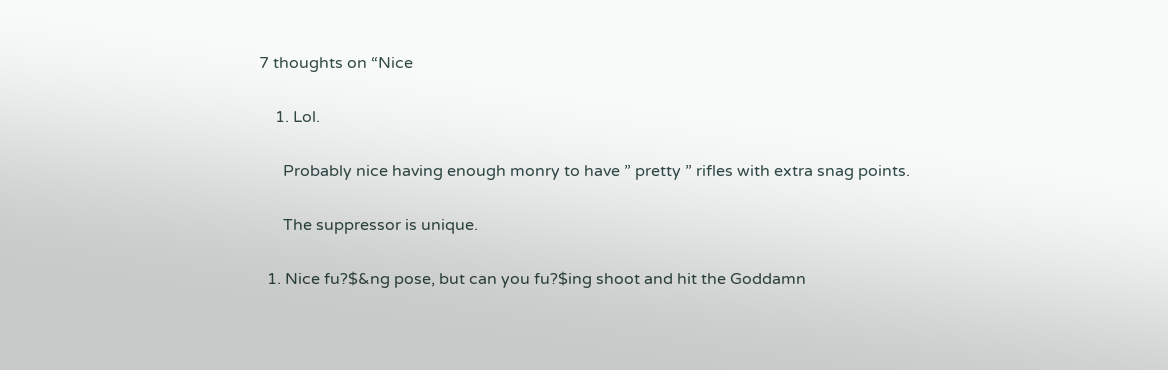7 thoughts on “Nice

    1. Lol.

      Probably nice having enough monry to have ” pretty ” rifles with extra snag points.

      The suppressor is unique.

  1. Nice fu?$&ng pose, but can you fu?$ing shoot and hit the Goddamn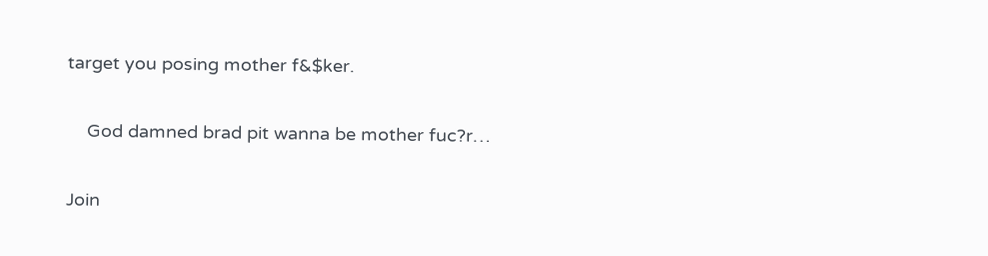target you posing mother f&$ker.

    God damned brad pit wanna be mother fuc?r…

Join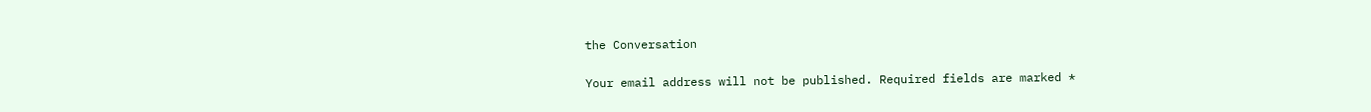the Conversation

Your email address will not be published. Required fields are marked *